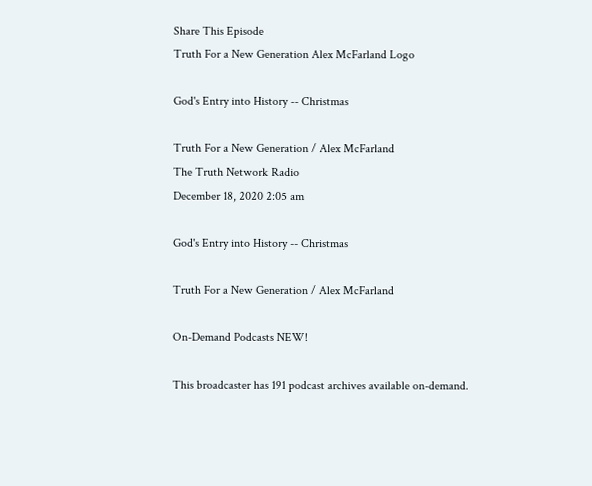Share This Episode
Truth For a New Generation Alex McFarland Logo

God's Entry into History -- Christmas

Truth For a New Generation / Alex McFarland
The Truth Network Radio
December 18, 2020 2:05 am

God's Entry into History -- Christmas

Truth For a New Generation / Alex McFarland

On-Demand Podcasts NEW!

This broadcaster has 191 podcast archives available on-demand.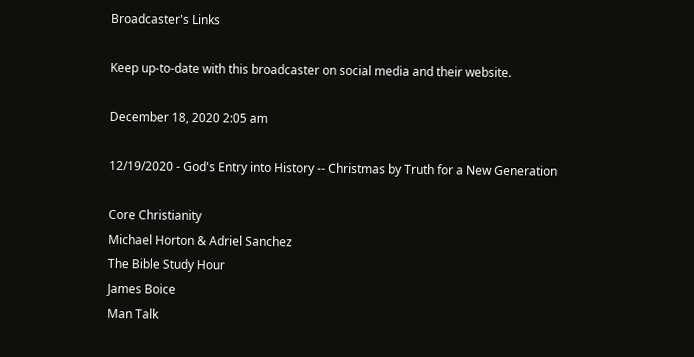Broadcaster's Links

Keep up-to-date with this broadcaster on social media and their website.

December 18, 2020 2:05 am

12/19/2020 - God's Entry into History -- Christmas by Truth for a New Generation

Core Christianity
Michael Horton & Adriel Sanchez
The Bible Study Hour
James Boice
Man Talk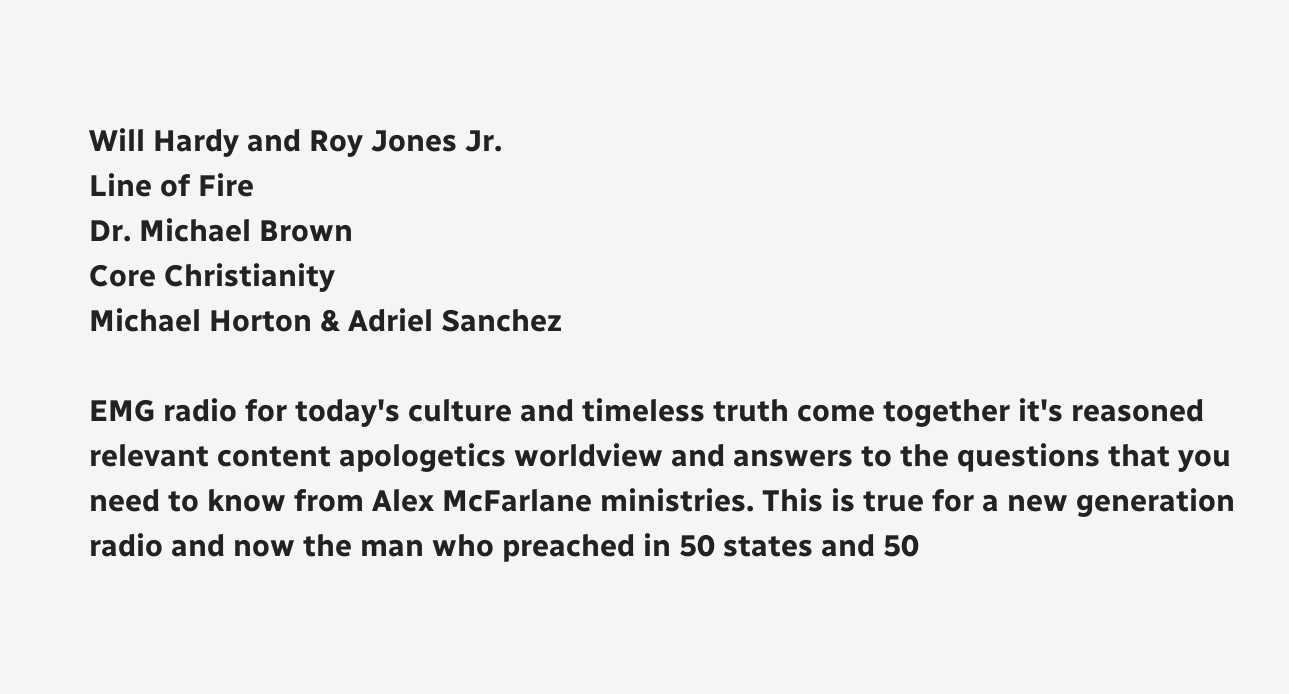Will Hardy and Roy Jones Jr.
Line of Fire
Dr. Michael Brown
Core Christianity
Michael Horton & Adriel Sanchez

EMG radio for today's culture and timeless truth come together it's reasoned relevant content apologetics worldview and answers to the questions that you need to know from Alex McFarlane ministries. This is true for a new generation radio and now the man who preached in 50 states and 50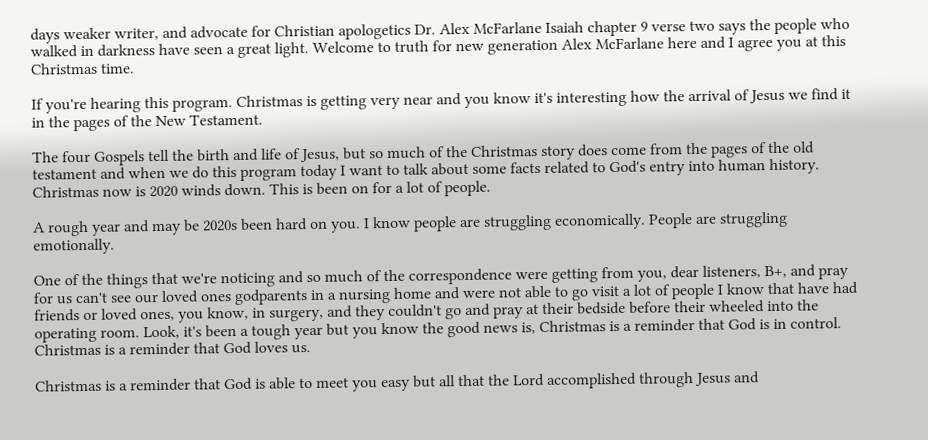days weaker writer, and advocate for Christian apologetics Dr. Alex McFarlane Isaiah chapter 9 verse two says the people who walked in darkness have seen a great light. Welcome to truth for new generation Alex McFarlane here and I agree you at this Christmas time.

If you're hearing this program. Christmas is getting very near and you know it's interesting how the arrival of Jesus we find it in the pages of the New Testament.

The four Gospels tell the birth and life of Jesus, but so much of the Christmas story does come from the pages of the old testament and when we do this program today I want to talk about some facts related to God's entry into human history. Christmas now is 2020 winds down. This is been on for a lot of people.

A rough year and may be 2020s been hard on you. I know people are struggling economically. People are struggling emotionally.

One of the things that we're noticing and so much of the correspondence were getting from you, dear listeners, B+, and pray for us can't see our loved ones godparents in a nursing home and were not able to go visit a lot of people I know that have had friends or loved ones, you know, in surgery, and they couldn't go and pray at their bedside before their wheeled into the operating room. Look, it's been a tough year but you know the good news is, Christmas is a reminder that God is in control. Christmas is a reminder that God loves us.

Christmas is a reminder that God is able to meet you easy but all that the Lord accomplished through Jesus and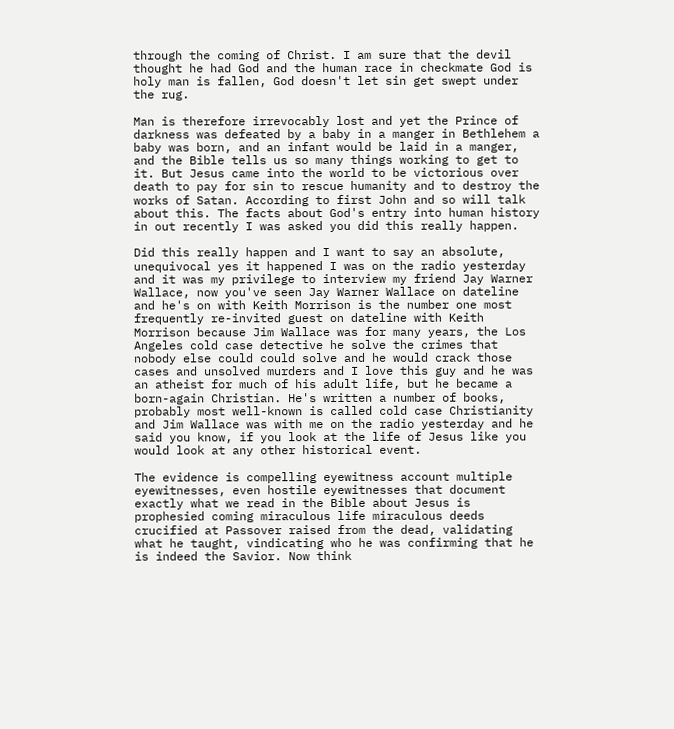through the coming of Christ. I am sure that the devil thought he had God and the human race in checkmate God is holy man is fallen, God doesn't let sin get swept under the rug.

Man is therefore irrevocably lost and yet the Prince of darkness was defeated by a baby in a manger in Bethlehem a baby was born, and an infant would be laid in a manger, and the Bible tells us so many things working to get to it. But Jesus came into the world to be victorious over death to pay for sin to rescue humanity and to destroy the works of Satan. According to first John and so will talk about this. The facts about God's entry into human history in out recently I was asked you did this really happen.

Did this really happen and I want to say an absolute, unequivocal yes it happened I was on the radio yesterday and it was my privilege to interview my friend Jay Warner Wallace, now you've seen Jay Warner Wallace on dateline and he's on with Keith Morrison is the number one most frequently re-invited guest on dateline with Keith Morrison because Jim Wallace was for many years, the Los Angeles cold case detective he solve the crimes that nobody else could could solve and he would crack those cases and unsolved murders and I love this guy and he was an atheist for much of his adult life, but he became a born-again Christian. He's written a number of books, probably most well-known is called cold case Christianity and Jim Wallace was with me on the radio yesterday and he said you know, if you look at the life of Jesus like you would look at any other historical event.

The evidence is compelling eyewitness account multiple eyewitnesses, even hostile eyewitnesses that document exactly what we read in the Bible about Jesus is prophesied coming miraculous life miraculous deeds crucified at Passover raised from the dead, validating what he taught, vindicating who he was confirming that he is indeed the Savior. Now think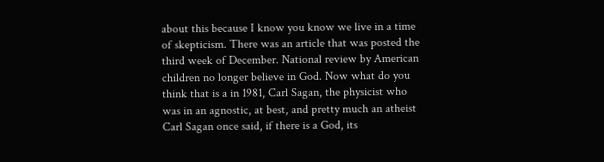about this because I know you know we live in a time of skepticism. There was an article that was posted the third week of December. National review by American children no longer believe in God. Now what do you think that is a in 1981, Carl Sagan, the physicist who was in an agnostic, at best, and pretty much an atheist Carl Sagan once said, if there is a God, its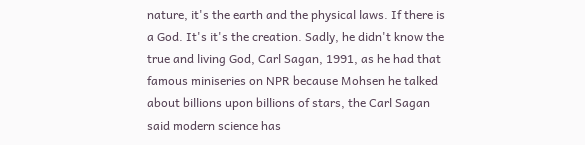nature, it's the earth and the physical laws. If there is a God. It's it's the creation. Sadly, he didn't know the true and living God, Carl Sagan, 1991, as he had that famous miniseries on NPR because Mohsen he talked about billions upon billions of stars, the Carl Sagan said modern science has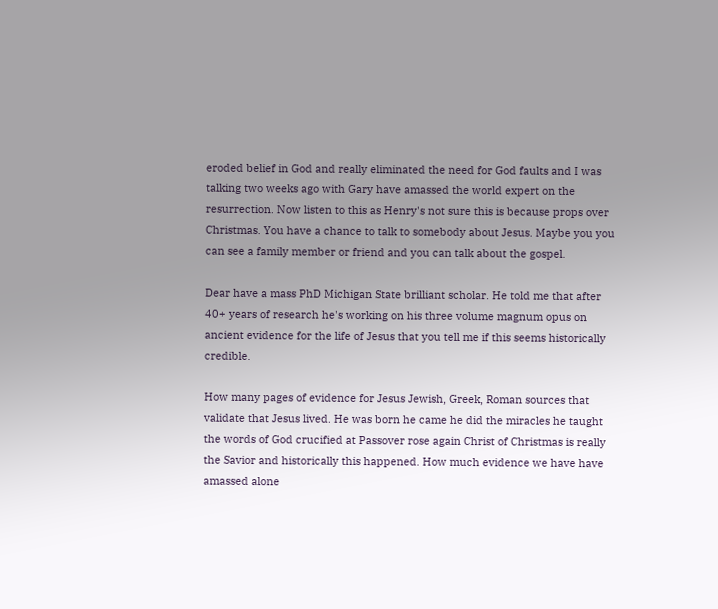eroded belief in God and really eliminated the need for God faults and I was talking two weeks ago with Gary have amassed the world expert on the resurrection. Now listen to this as Henry's not sure this is because props over Christmas. You have a chance to talk to somebody about Jesus. Maybe you you can see a family member or friend and you can talk about the gospel.

Dear have a mass PhD Michigan State brilliant scholar. He told me that after 40+ years of research he's working on his three volume magnum opus on ancient evidence for the life of Jesus that you tell me if this seems historically credible.

How many pages of evidence for Jesus Jewish, Greek, Roman sources that validate that Jesus lived. He was born he came he did the miracles he taught the words of God crucified at Passover rose again Christ of Christmas is really the Savior and historically this happened. How much evidence we have have amassed alone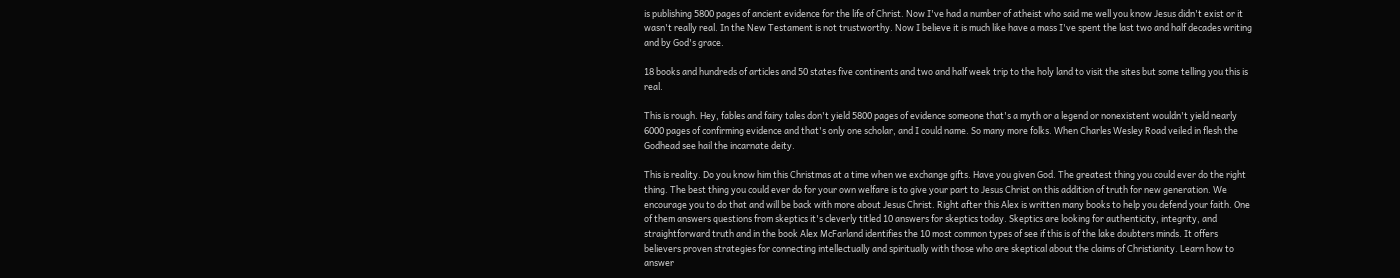is publishing 5800 pages of ancient evidence for the life of Christ. Now I've had a number of atheist who said me well you know Jesus didn't exist or it wasn't really real. In the New Testament is not trustworthy. Now I believe it is much like have a mass I've spent the last two and half decades writing and by God's grace.

18 books and hundreds of articles and 50 states five continents and two and half week trip to the holy land to visit the sites but some telling you this is real.

This is rough. Hey, fables and fairy tales don't yield 5800 pages of evidence someone that's a myth or a legend or nonexistent wouldn't yield nearly 6000 pages of confirming evidence and that's only one scholar, and I could name. So many more folks. When Charles Wesley Road veiled in flesh the Godhead see hail the incarnate deity.

This is reality. Do you know him this Christmas at a time when we exchange gifts. Have you given God. The greatest thing you could ever do the right thing. The best thing you could ever do for your own welfare is to give your part to Jesus Christ on this addition of truth for new generation. We encourage you to do that and will be back with more about Jesus Christ. Right after this Alex is written many books to help you defend your faith. One of them answers questions from skeptics it's cleverly titled 10 answers for skeptics today. Skeptics are looking for authenticity, integrity, and straightforward truth and in the book Alex McFarland identifies the 10 most common types of see if this is of the lake doubters minds. It offers believers proven strategies for connecting intellectually and spiritually with those who are skeptical about the claims of Christianity. Learn how to answer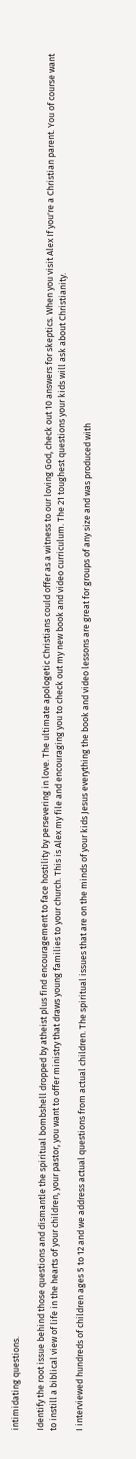intimidating questions.

Identify the root issue behind those questions and dismantle the spiritual bombshell dropped by atheist plus find encouragement to face hostility by persevering in love. The ultimate apologetic Christians could offer as a witness to our loving God, check out 10 answers for skeptics. When you visit Alex If you're a Christian parent. You of course want to instill a biblical view of life in the hearts of your children, your pastor, you want to offer ministry that draws young families to your church. This is Alex my file and encouraging you to check out my new book and video curriculum. The 21 toughest questions your kids will ask about Christianity.

I interviewed hundreds of children ages 5 to 12 and we address actual questions from actual children. The spiritual issues that are on the minds of your kids Jesus everything the book and video lessons are great for groups of any size and was produced with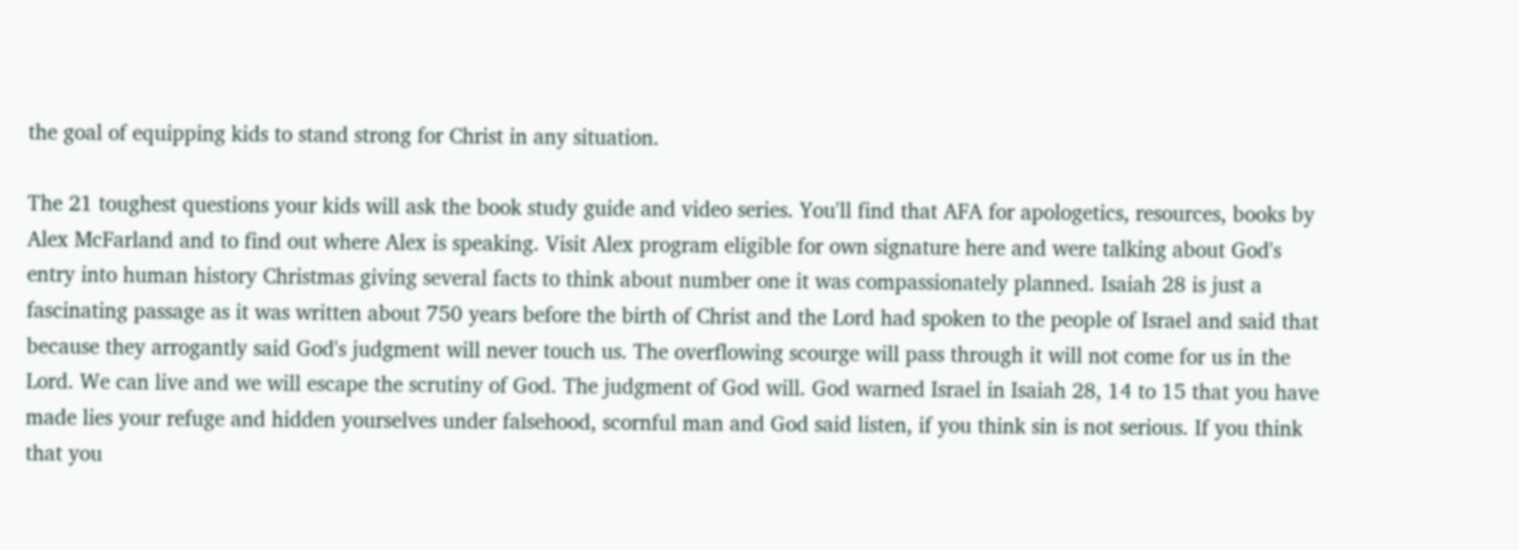the goal of equipping kids to stand strong for Christ in any situation.

The 21 toughest questions your kids will ask the book study guide and video series. You'll find that AFA for apologetics, resources, books by Alex McFarland and to find out where Alex is speaking. Visit Alex program eligible for own signature here and were talking about God's entry into human history Christmas giving several facts to think about number one it was compassionately planned. Isaiah 28 is just a fascinating passage as it was written about 750 years before the birth of Christ and the Lord had spoken to the people of Israel and said that because they arrogantly said God's judgment will never touch us. The overflowing scourge will pass through it will not come for us in the Lord. We can live and we will escape the scrutiny of God. The judgment of God will. God warned Israel in Isaiah 28, 14 to 15 that you have made lies your refuge and hidden yourselves under falsehood, scornful man and God said listen, if you think sin is not serious. If you think that you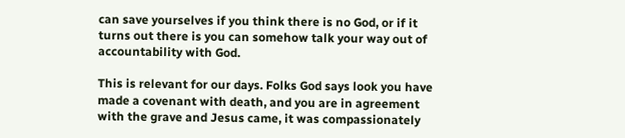can save yourselves if you think there is no God, or if it turns out there is you can somehow talk your way out of accountability with God.

This is relevant for our days. Folks God says look you have made a covenant with death, and you are in agreement with the grave and Jesus came, it was compassionately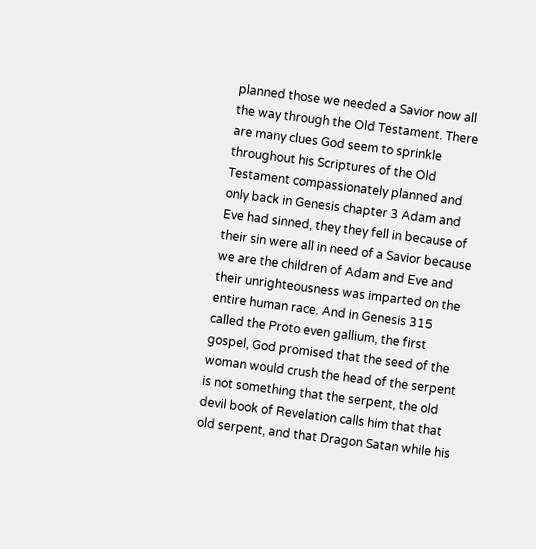planned those we needed a Savior now all the way through the Old Testament. There are many clues God seem to sprinkle throughout his Scriptures of the Old Testament compassionately planned and only back in Genesis chapter 3 Adam and Eve had sinned, they they fell in because of their sin were all in need of a Savior because we are the children of Adam and Eve and their unrighteousness was imparted on the entire human race. And in Genesis 315 called the Proto even gallium, the first gospel, God promised that the seed of the woman would crush the head of the serpent is not something that the serpent, the old devil book of Revelation calls him that that old serpent, and that Dragon Satan while his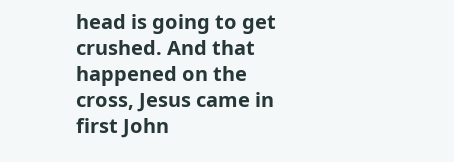head is going to get crushed. And that happened on the cross, Jesus came in first John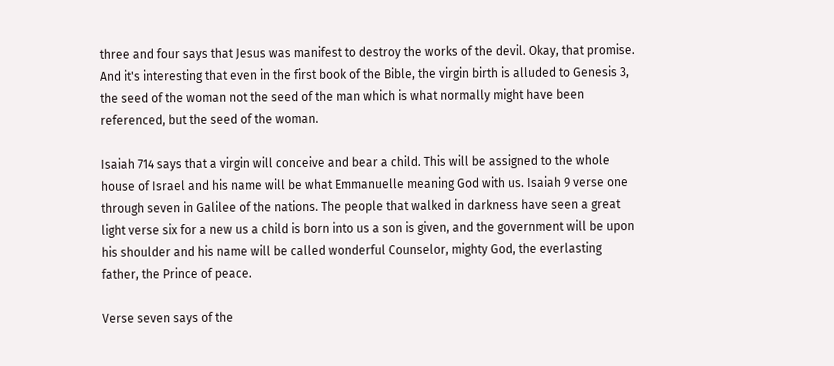three and four says that Jesus was manifest to destroy the works of the devil. Okay, that promise. And it's interesting that even in the first book of the Bible, the virgin birth is alluded to Genesis 3, the seed of the woman not the seed of the man which is what normally might have been referenced, but the seed of the woman.

Isaiah 714 says that a virgin will conceive and bear a child. This will be assigned to the whole house of Israel and his name will be what Emmanuelle meaning God with us. Isaiah 9 verse one through seven in Galilee of the nations. The people that walked in darkness have seen a great light verse six for a new us a child is born into us a son is given, and the government will be upon his shoulder and his name will be called wonderful Counselor, mighty God, the everlasting father, the Prince of peace.

Verse seven says of the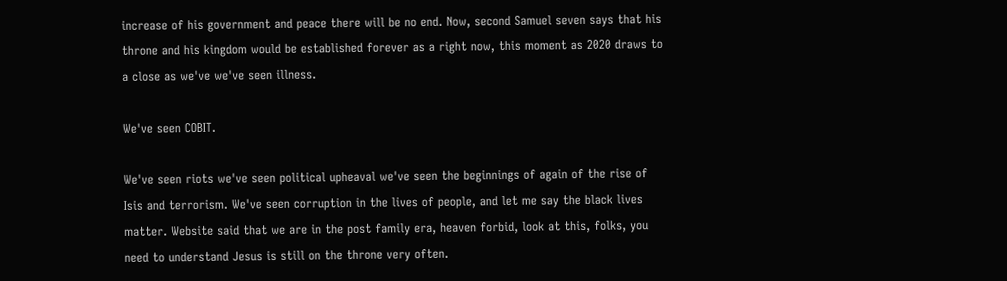increase of his government and peace there will be no end. Now, second Samuel seven says that his throne and his kingdom would be established forever as a right now, this moment as 2020 draws to a close as we've we've seen illness.

We've seen COBIT.

We've seen riots we've seen political upheaval we've seen the beginnings of again of the rise of Isis and terrorism. We've seen corruption in the lives of people, and let me say the black lives matter. Website said that we are in the post family era, heaven forbid, look at this, folks, you need to understand Jesus is still on the throne very often.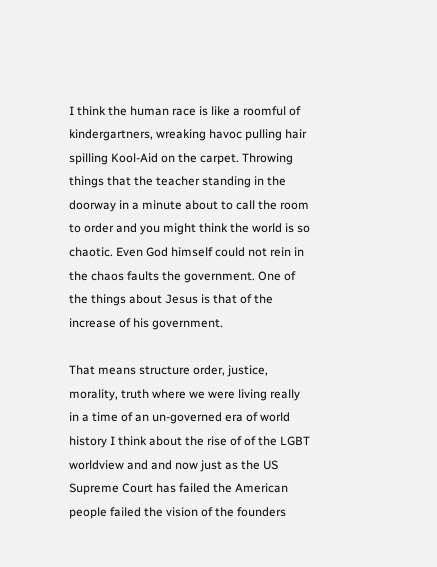I think the human race is like a roomful of kindergartners, wreaking havoc pulling hair spilling Kool-Aid on the carpet. Throwing things that the teacher standing in the doorway in a minute about to call the room to order and you might think the world is so chaotic. Even God himself could not rein in the chaos faults the government. One of the things about Jesus is that of the increase of his government.

That means structure order, justice, morality, truth where we were living really in a time of an un-governed era of world history I think about the rise of of the LGBT worldview and and now just as the US Supreme Court has failed the American people failed the vision of the founders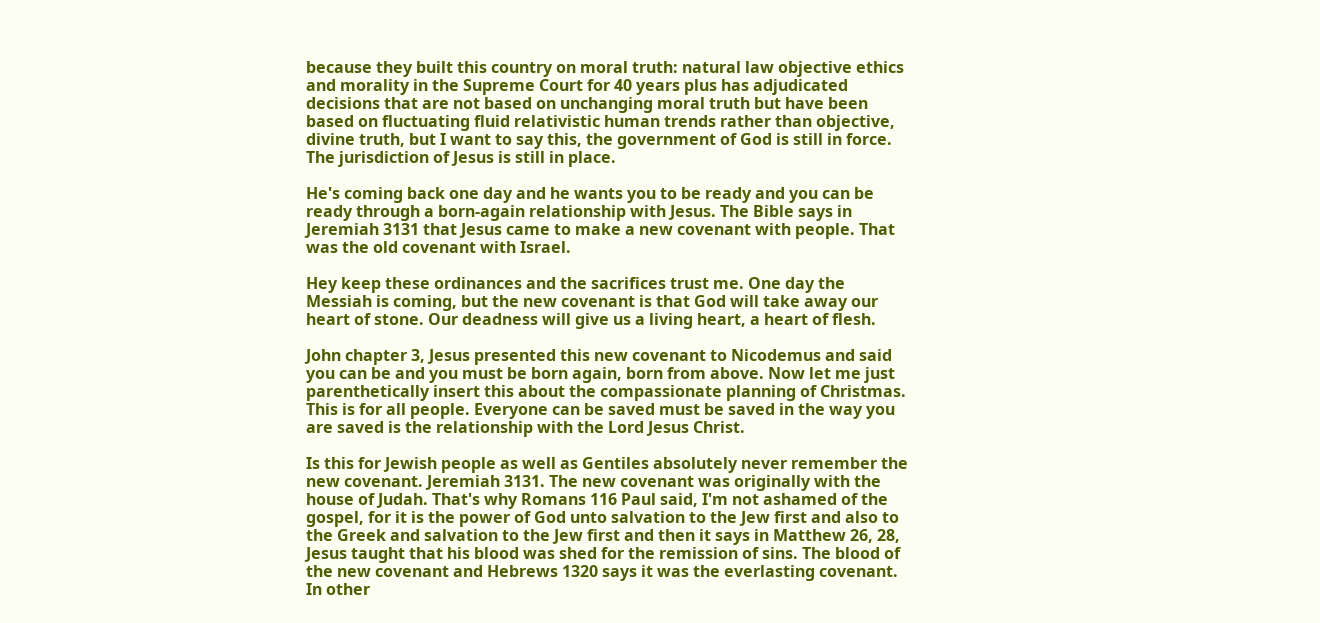because they built this country on moral truth: natural law objective ethics and morality in the Supreme Court for 40 years plus has adjudicated decisions that are not based on unchanging moral truth but have been based on fluctuating fluid relativistic human trends rather than objective, divine truth, but I want to say this, the government of God is still in force. The jurisdiction of Jesus is still in place.

He's coming back one day and he wants you to be ready and you can be ready through a born-again relationship with Jesus. The Bible says in Jeremiah 3131 that Jesus came to make a new covenant with people. That was the old covenant with Israel.

Hey keep these ordinances and the sacrifices trust me. One day the Messiah is coming, but the new covenant is that God will take away our heart of stone. Our deadness will give us a living heart, a heart of flesh.

John chapter 3, Jesus presented this new covenant to Nicodemus and said you can be and you must be born again, born from above. Now let me just parenthetically insert this about the compassionate planning of Christmas. This is for all people. Everyone can be saved must be saved in the way you are saved is the relationship with the Lord Jesus Christ.

Is this for Jewish people as well as Gentiles absolutely never remember the new covenant. Jeremiah 3131. The new covenant was originally with the house of Judah. That's why Romans 116 Paul said, I'm not ashamed of the gospel, for it is the power of God unto salvation to the Jew first and also to the Greek and salvation to the Jew first and then it says in Matthew 26, 28, Jesus taught that his blood was shed for the remission of sins. The blood of the new covenant and Hebrews 1320 says it was the everlasting covenant. In other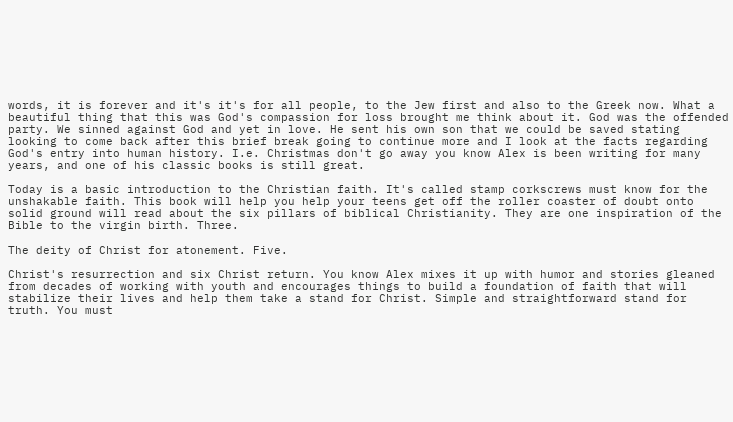words, it is forever and it's it's for all people, to the Jew first and also to the Greek now. What a beautiful thing that this was God's compassion for loss brought me think about it. God was the offended party. We sinned against God and yet in love. He sent his own son that we could be saved stating looking to come back after this brief break going to continue more and I look at the facts regarding God's entry into human history. I.e. Christmas don't go away you know Alex is been writing for many years, and one of his classic books is still great.

Today is a basic introduction to the Christian faith. It's called stamp corkscrews must know for the unshakable faith. This book will help you help your teens get off the roller coaster of doubt onto solid ground will read about the six pillars of biblical Christianity. They are one inspiration of the Bible to the virgin birth. Three.

The deity of Christ for atonement. Five.

Christ's resurrection and six Christ return. You know Alex mixes it up with humor and stories gleaned from decades of working with youth and encourages things to build a foundation of faith that will stabilize their lives and help them take a stand for Christ. Simple and straightforward stand for truth. You must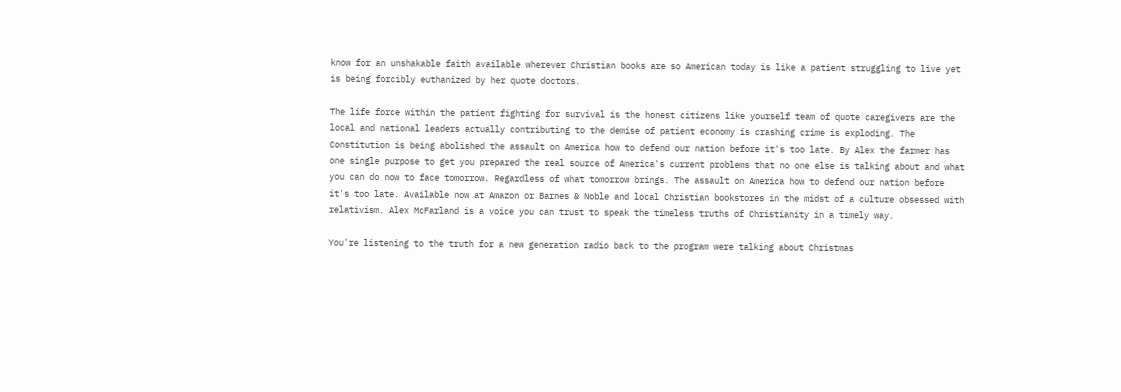know for an unshakable faith available wherever Christian books are so American today is like a patient struggling to live yet is being forcibly euthanized by her quote doctors.

The life force within the patient fighting for survival is the honest citizens like yourself team of quote caregivers are the local and national leaders actually contributing to the demise of patient economy is crashing crime is exploding. The Constitution is being abolished the assault on America how to defend our nation before it's too late. By Alex the farmer has one single purpose to get you prepared the real source of America's current problems that no one else is talking about and what you can do now to face tomorrow. Regardless of what tomorrow brings. The assault on America how to defend our nation before it's too late. Available now at Amazon or Barnes & Noble and local Christian bookstores in the midst of a culture obsessed with relativism. Alex McFarland is a voice you can trust to speak the timeless truths of Christianity in a timely way.

You're listening to the truth for a new generation radio back to the program were talking about Christmas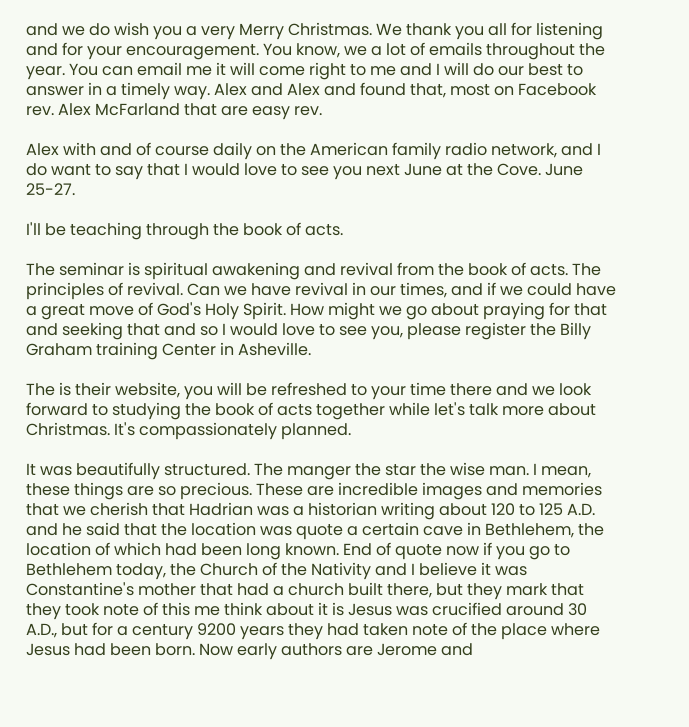and we do wish you a very Merry Christmas. We thank you all for listening and for your encouragement. You know, we a lot of emails throughout the year. You can email me it will come right to me and I will do our best to answer in a timely way. Alex and Alex and found that, most on Facebook rev. Alex McFarland that are easy rev.

Alex with and of course daily on the American family radio network, and I do want to say that I would love to see you next June at the Cove. June 25-27.

I'll be teaching through the book of acts.

The seminar is spiritual awakening and revival from the book of acts. The principles of revival. Can we have revival in our times, and if we could have a great move of God's Holy Spirit. How might we go about praying for that and seeking that and so I would love to see you, please register the Billy Graham training Center in Asheville.

The is their website, you will be refreshed to your time there and we look forward to studying the book of acts together while let's talk more about Christmas. It's compassionately planned.

It was beautifully structured. The manger the star the wise man. I mean, these things are so precious. These are incredible images and memories that we cherish that Hadrian was a historian writing about 120 to 125 A.D. and he said that the location was quote a certain cave in Bethlehem, the location of which had been long known. End of quote now if you go to Bethlehem today, the Church of the Nativity and I believe it was Constantine's mother that had a church built there, but they mark that they took note of this me think about it is Jesus was crucified around 30 A.D., but for a century 9200 years they had taken note of the place where Jesus had been born. Now early authors are Jerome and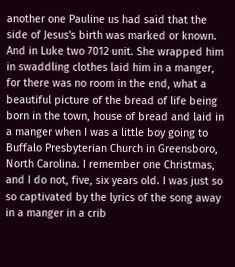another one Pauline us had said that the side of Jesus's birth was marked or known. And in Luke two 7012 unit. She wrapped him in swaddling clothes laid him in a manger, for there was no room in the end, what a beautiful picture of the bread of life being born in the town, house of bread and laid in a manger when I was a little boy going to Buffalo Presbyterian Church in Greensboro, North Carolina. I remember one Christmas, and I do not, five, six years old. I was just so so captivated by the lyrics of the song away in a manger in a crib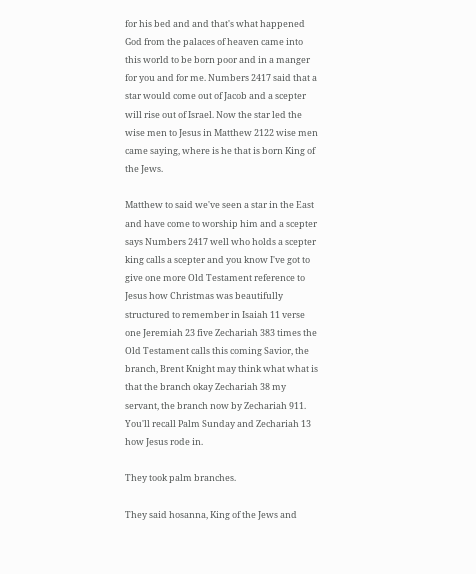for his bed and and that's what happened God from the palaces of heaven came into this world to be born poor and in a manger for you and for me. Numbers 2417 said that a star would come out of Jacob and a scepter will rise out of Israel. Now the star led the wise men to Jesus in Matthew 2122 wise men came saying, where is he that is born King of the Jews.

Matthew to said we've seen a star in the East and have come to worship him and a scepter says Numbers 2417 well who holds a scepter king calls a scepter and you know I've got to give one more Old Testament reference to Jesus how Christmas was beautifully structured to remember in Isaiah 11 verse one Jeremiah 23 five Zechariah 383 times the Old Testament calls this coming Savior, the branch, Brent Knight may think what what is that the branch okay Zechariah 38 my servant, the branch now by Zechariah 911. You'll recall Palm Sunday and Zechariah 13 how Jesus rode in.

They took palm branches.

They said hosanna, King of the Jews and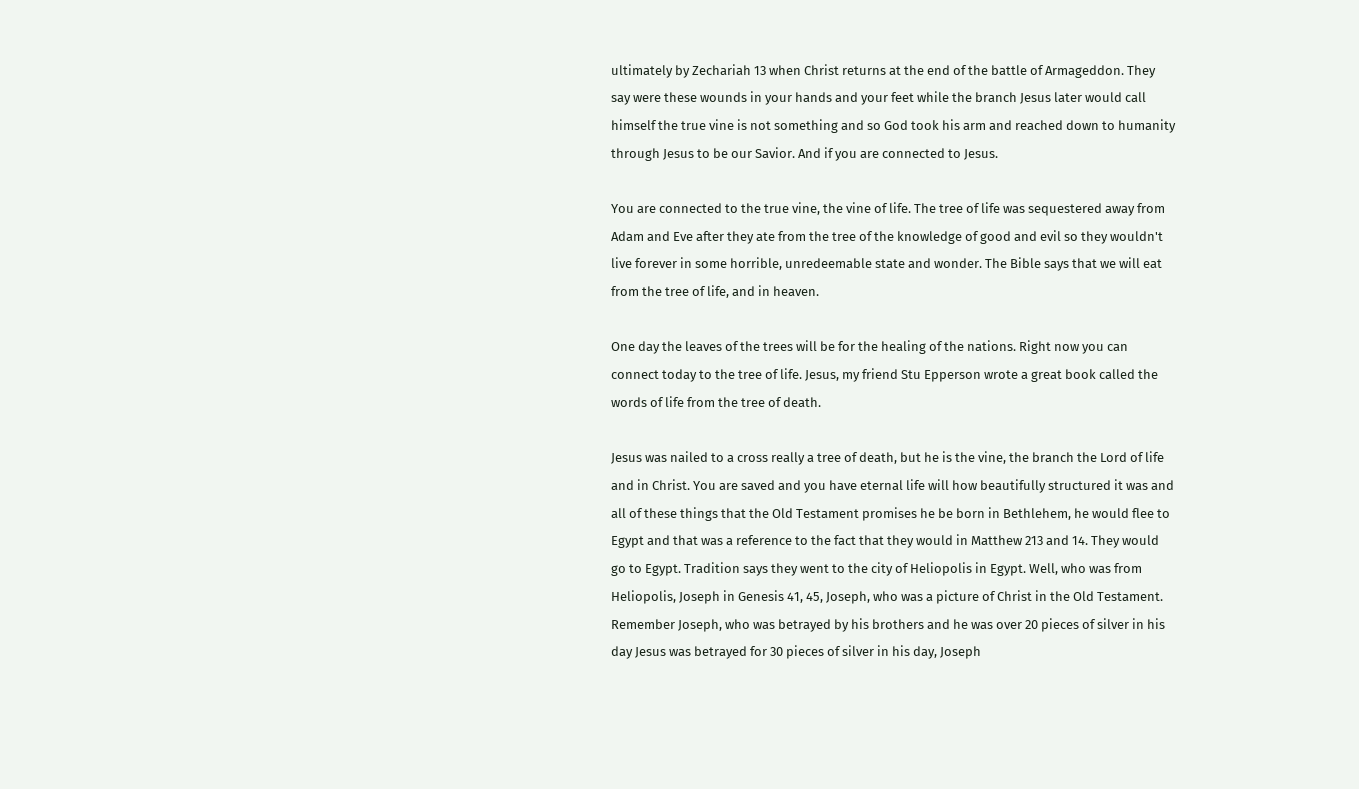ultimately by Zechariah 13 when Christ returns at the end of the battle of Armageddon. They say were these wounds in your hands and your feet while the branch Jesus later would call himself the true vine is not something and so God took his arm and reached down to humanity through Jesus to be our Savior. And if you are connected to Jesus.

You are connected to the true vine, the vine of life. The tree of life was sequestered away from Adam and Eve after they ate from the tree of the knowledge of good and evil so they wouldn't live forever in some horrible, unredeemable state and wonder. The Bible says that we will eat from the tree of life, and in heaven.

One day the leaves of the trees will be for the healing of the nations. Right now you can connect today to the tree of life. Jesus, my friend Stu Epperson wrote a great book called the words of life from the tree of death.

Jesus was nailed to a cross really a tree of death, but he is the vine, the branch the Lord of life and in Christ. You are saved and you have eternal life will how beautifully structured it was and all of these things that the Old Testament promises he be born in Bethlehem, he would flee to Egypt and that was a reference to the fact that they would in Matthew 213 and 14. They would go to Egypt. Tradition says they went to the city of Heliopolis in Egypt. Well, who was from Heliopolis, Joseph in Genesis 41, 45, Joseph, who was a picture of Christ in the Old Testament. Remember Joseph, who was betrayed by his brothers and he was over 20 pieces of silver in his day Jesus was betrayed for 30 pieces of silver in his day, Joseph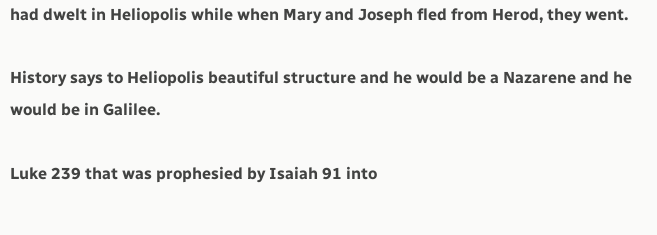had dwelt in Heliopolis while when Mary and Joseph fled from Herod, they went.

History says to Heliopolis beautiful structure and he would be a Nazarene and he would be in Galilee.

Luke 239 that was prophesied by Isaiah 91 into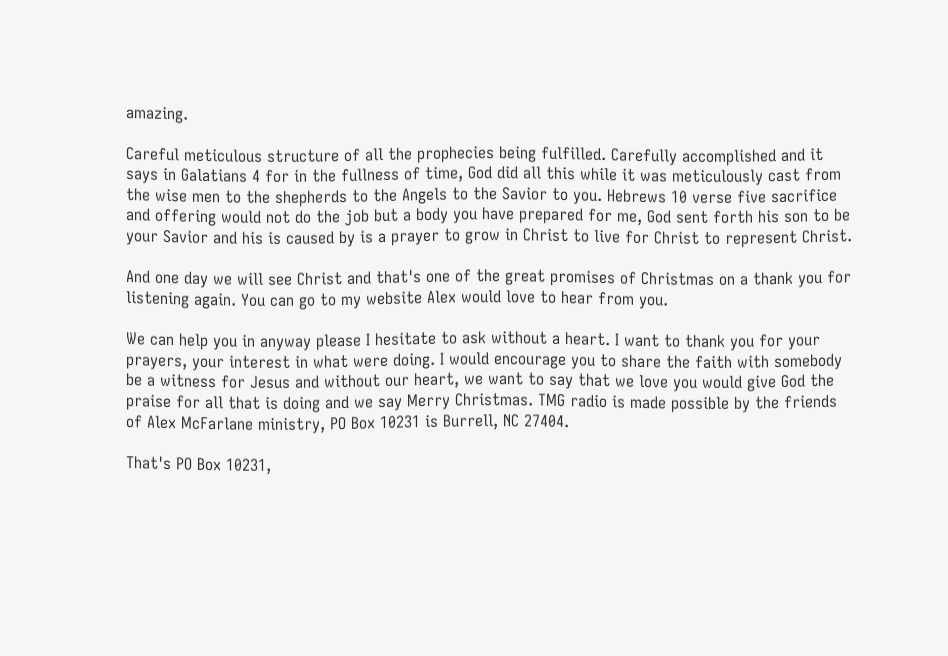amazing.

Careful meticulous structure of all the prophecies being fulfilled. Carefully accomplished and it says in Galatians 4 for in the fullness of time, God did all this while it was meticulously cast from the wise men to the shepherds to the Angels to the Savior to you. Hebrews 10 verse five sacrifice and offering would not do the job but a body you have prepared for me, God sent forth his son to be your Savior and his is caused by is a prayer to grow in Christ to live for Christ to represent Christ.

And one day we will see Christ and that's one of the great promises of Christmas on a thank you for listening again. You can go to my website Alex would love to hear from you.

We can help you in anyway please I hesitate to ask without a heart. I want to thank you for your prayers, your interest in what were doing. I would encourage you to share the faith with somebody be a witness for Jesus and without our heart, we want to say that we love you would give God the praise for all that is doing and we say Merry Christmas. TMG radio is made possible by the friends of Alex McFarlane ministry, PO Box 10231 is Burrell, NC 27404.

That's PO Box 10231,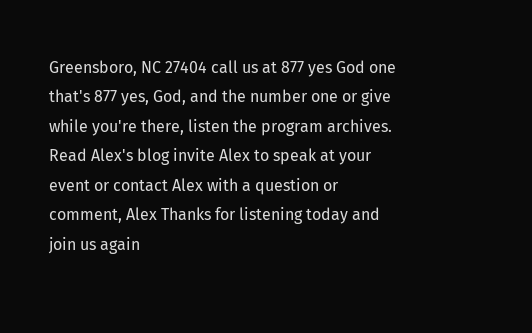Greensboro, NC 27404 call us at 877 yes God one that's 877 yes, God, and the number one or give while you're there, listen the program archives. Read Alex's blog invite Alex to speak at your event or contact Alex with a question or comment, Alex Thanks for listening today and join us again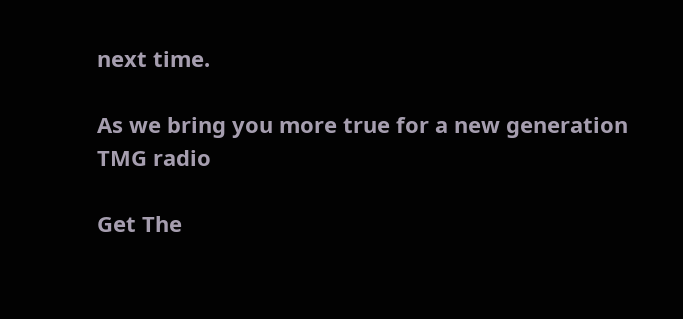next time.

As we bring you more true for a new generation TMG radio

Get The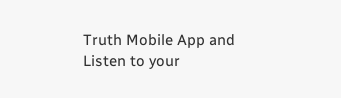Truth Mobile App and Listen to your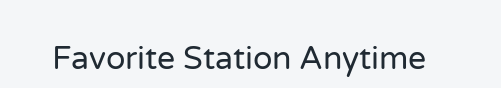Favorite Station Anytime